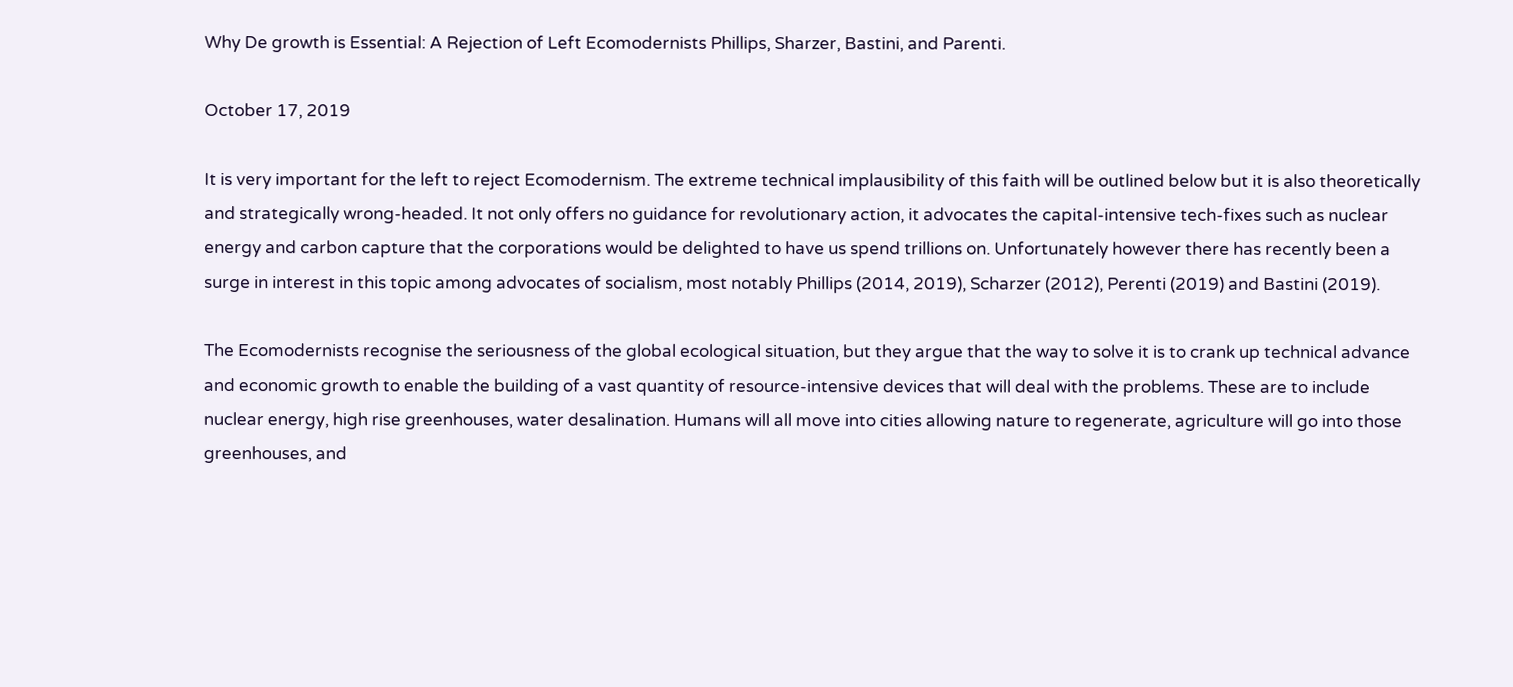Why De growth is Essential: A Rejection of Left Ecomodernists Phillips, Sharzer, Bastini, and Parenti.

October 17, 2019

It is very important for the left to reject Ecomodernism. The extreme technical implausibility of this faith will be outlined below but it is also theoretically and strategically wrong-headed. It not only offers no guidance for revolutionary action, it advocates the capital-intensive tech-fixes such as nuclear energy and carbon capture that the corporations would be delighted to have us spend trillions on. Unfortunately however there has recently been a surge in interest in this topic among advocates of socialism, most notably Phillips (2014, 2019), Scharzer (2012), Perenti (2019) and Bastini (2019).

The Ecomodernists recognise the seriousness of the global ecological situation, but they argue that the way to solve it is to crank up technical advance and economic growth to enable the building of a vast quantity of resource-intensive devices that will deal with the problems. These are to include nuclear energy, high rise greenhouses, water desalination. Humans will all move into cities allowing nature to regenerate, agriculture will go into those greenhouses, and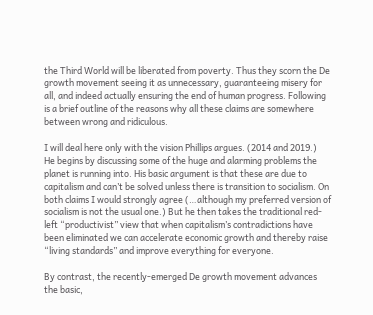the Third World will be liberated from poverty. Thus they scorn the De growth movement seeing it as unnecessary, guaranteeing misery for all, and indeed actually ensuring the end of human progress. Following is a brief outline of the reasons why all these claims are somewhere between wrong and ridiculous.

I will deal here only with the vision Phillips argues. (2014 and 2019.)  He begins by discussing some of the huge and alarming problems the planet is running into. His basic argument is that these are due to capitalism and can’t be solved unless there is transition to socialism. On both claims I would strongly agree (…although my preferred version of socialism is not the usual one.) But he then takes the traditional red-left “productivist” view that when capitalism’s contradictions have been eliminated we can accelerate economic growth and thereby raise “living standards” and improve everything for everyone.

By contrast, the recently-emerged De growth movement advances the basic,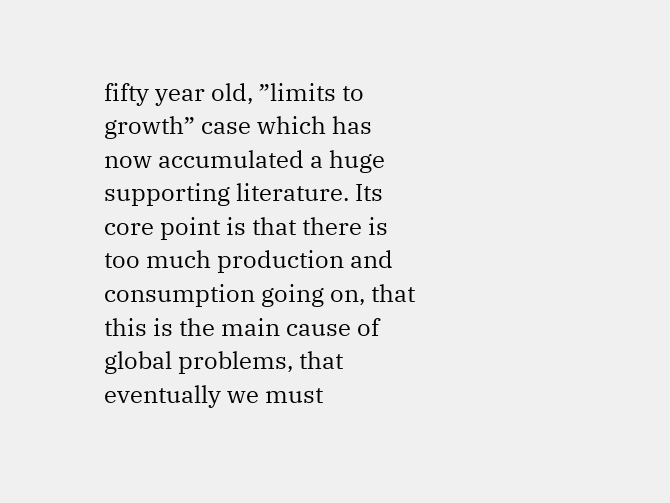fifty year old, ”limits to growth” case which has now accumulated a huge supporting literature. Its core point is that there is too much production and consumption going on, that this is the main cause of global problems, that eventually we must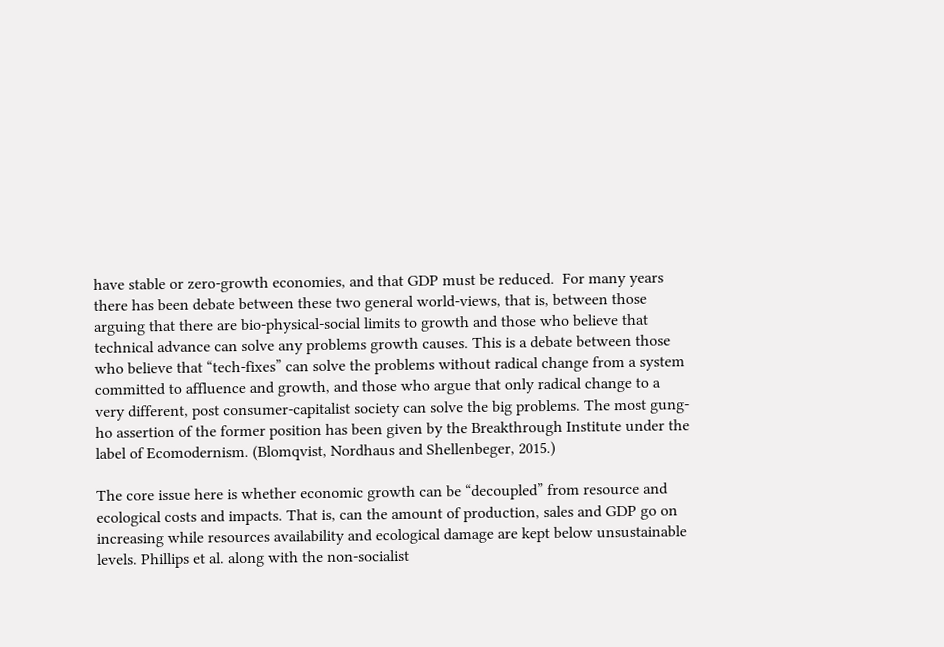have stable or zero-growth economies, and that GDP must be reduced.  For many years there has been debate between these two general world-views, that is, between those arguing that there are bio-physical-social limits to growth and those who believe that technical advance can solve any problems growth causes. This is a debate between those who believe that “tech-fixes” can solve the problems without radical change from a system committed to affluence and growth, and those who argue that only radical change to a very different, post consumer-capitalist society can solve the big problems. The most gung-ho assertion of the former position has been given by the Breakthrough Institute under the label of Ecomodernism. (Blomqvist, Nordhaus and Shellenbeger, 2015.)

The core issue here is whether economic growth can be “decoupled” from resource and ecological costs and impacts. That is, can the amount of production, sales and GDP go on increasing while resources availability and ecological damage are kept below unsustainable levels. Phillips et al. along with the non-socialist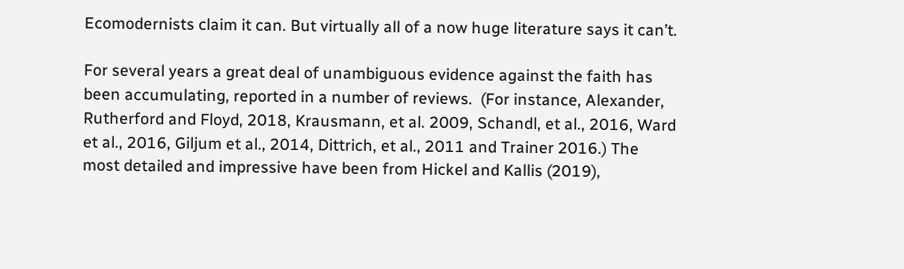Ecomodernists claim it can. But virtually all of a now huge literature says it can’t.

For several years a great deal of unambiguous evidence against the faith has been accumulating, reported in a number of reviews.  (For instance, Alexander, Rutherford and Floyd, 2018, Krausmann, et al. 2009, Schandl, et al., 2016, Ward et al., 2016, Giljum et al., 2014, Dittrich, et al., 2011 and Trainer 2016.) The most detailed and impressive have been from Hickel and Kallis (2019),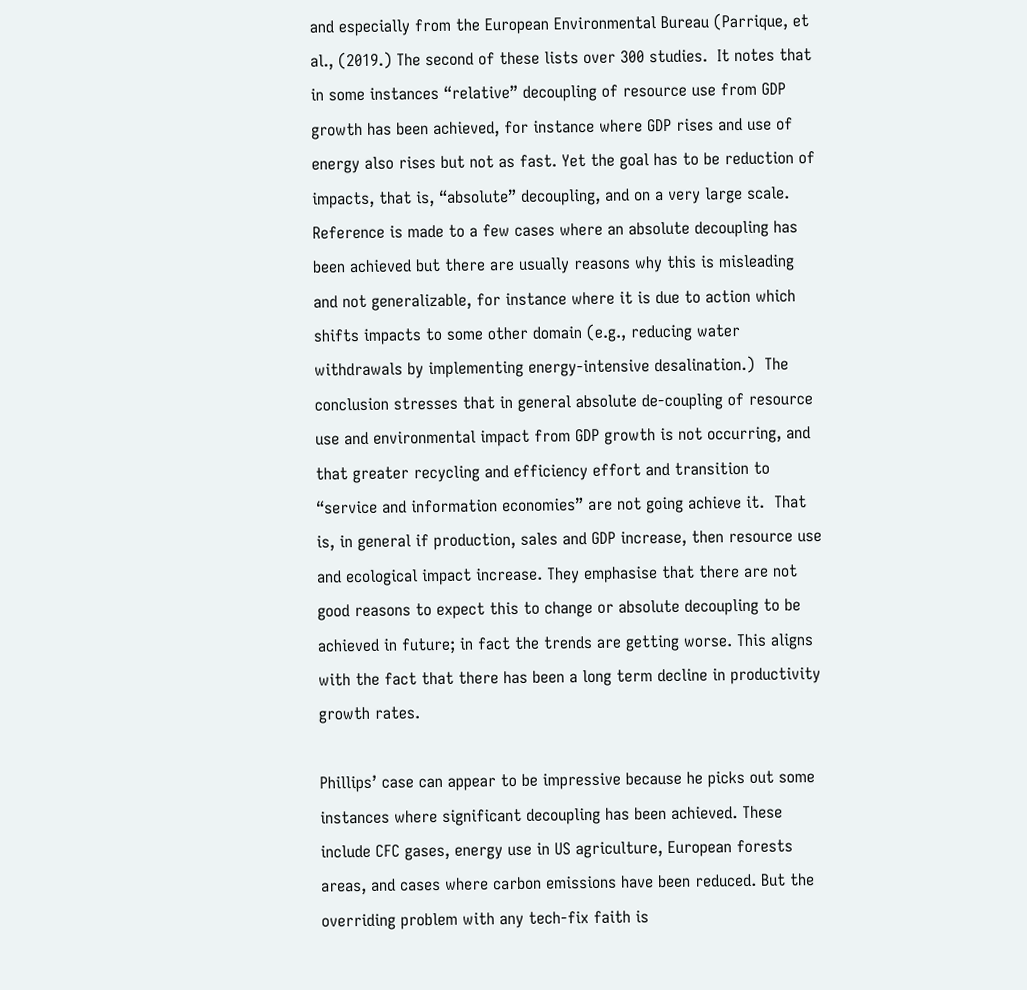and especially from the European Environmental Bureau (Parrique, et al., (2019.) The second of these lists over 300 studies.  It notes that in some instances “relative” decoupling of resource use from GDP growth has been achieved, for instance where GDP rises and use of energy also rises but not as fast. Yet the goal has to be reduction of impacts, that is, “absolute” decoupling, and on a very large scale. Reference is made to a few cases where an absolute decoupling has been achieved but there are usually reasons why this is misleading and not generalizable, for instance where it is due to action which shifts impacts to some other domain (e.g., reducing water withdrawals by implementing energy-intensive desalination.)  The conclusion stresses that in general absolute de-coupling of resource use and environmental impact from GDP growth is not occurring, and that greater recycling and efficiency effort and transition to “service and information economies” are not going achieve it.  That is, in general if production, sales and GDP increase, then resource use and ecological impact increase. They emphasise that there are not good reasons to expect this to change or absolute decoupling to be achieved in future; in fact the trends are getting worse. This aligns with the fact that there has been a long term decline in productivity growth rates.

Phillips’ case can appear to be impressive because he picks out some instances where significant decoupling has been achieved. These include CFC gases, energy use in US agriculture, European forests areas, and cases where carbon emissions have been reduced. But the overriding problem with any tech-fix faith is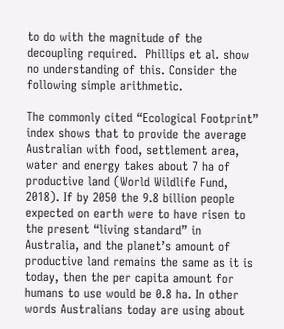to do with the magnitude of the decoupling required.  Phillips et al. show no understanding of this. Consider the following simple arithmetic.

The commonly cited “Ecological Footprint” index shows that to provide the average Australian with food, settlement area, water and energy takes about 7 ha of productive land (World Wildlife Fund, 2018). If by 2050 the 9.8 billion people expected on earth were to have risen to the present “living standard” in Australia, and the planet’s amount of productive land remains the same as it is today, then the per capita amount for humans to use would be 0.8 ha. In other words Australians today are using about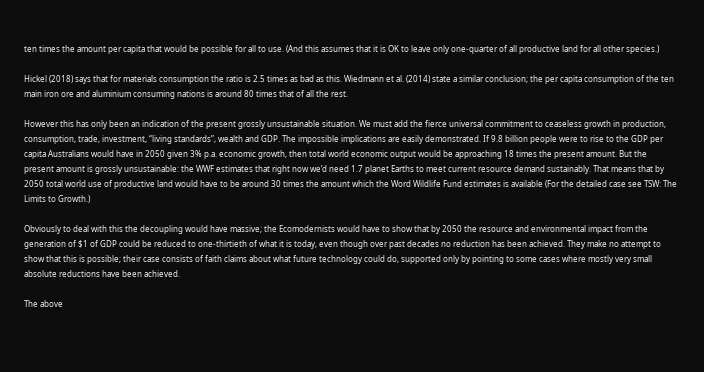ten times the amount per capita that would be possible for all to use. (And this assumes that it is OK to leave only one-quarter of all productive land for all other species.)

Hickel (2018) says that for materials consumption the ratio is 2.5 times as bad as this. Wiedmann et al. (2014) state a similar conclusion; the per capita consumption of the ten main iron ore and aluminium consuming nations is around 80 times that of all the rest.

However this has only been an indication of the present grossly unsustainable situation. We must add the fierce universal commitment to ceaseless growth in production, consumption, trade, investment, “living standards”, wealth and GDP. The impossible implications are easily demonstrated. If 9.8 billion people were to rise to the GDP per capita Australians would have in 2050 given 3% p.a. economic growth, then total world economic output would be approaching 18 times the present amount. But the present amount is grossly unsustainable: the WWF estimates that right now we’d need 1.7 planet Earths to meet current resource demand sustainably. That means that by 2050 total world use of productive land would have to be around 30 times the amount which the Word Wildlife Fund estimates is available (For the detailed case see TSW: The Limits to Growth.)

Obviously to deal with this the decoupling would have massive; the Ecomodernists would have to show that by 2050 the resource and environmental impact from the generation of $1 of GDP could be reduced to one-thirtieth of what it is today, even though over past decades no reduction has been achieved. They make no attempt to show that this is possible; their case consists of faith claims about what future technology could do, supported only by pointing to some cases where mostly very small absolute reductions have been achieved.

The above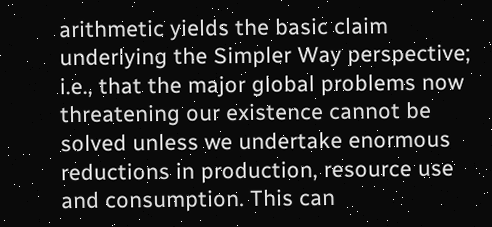arithmetic yields the basic claim underlying the Simpler Way perspective; i.e., that the major global problems now threatening our existence cannot be solved unless we undertake enormous reductions in production, resource use and consumption. This can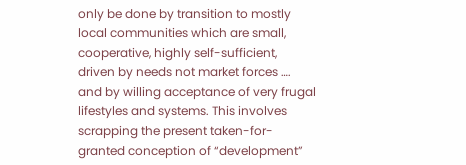only be done by transition to mostly local communities which are small, cooperative, highly self-sufficient, driven by needs not market forces …. and by willing acceptance of very frugal lifestyles and systems. This involves scrapping the present taken-for-granted conception of “development”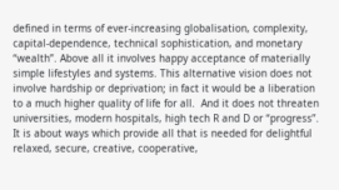defined in terms of ever-increasing globalisation, complexity, capital-dependence, technical sophistication, and monetary “wealth”. Above all it involves happy acceptance of materially simple lifestyles and systems. This alternative vision does not involve hardship or deprivation; in fact it would be a liberation to a much higher quality of life for all.  And it does not threaten universities, modern hospitals, high tech R and D or “progress”. It is about ways which provide all that is needed for delightful relaxed, secure, creative, cooperative,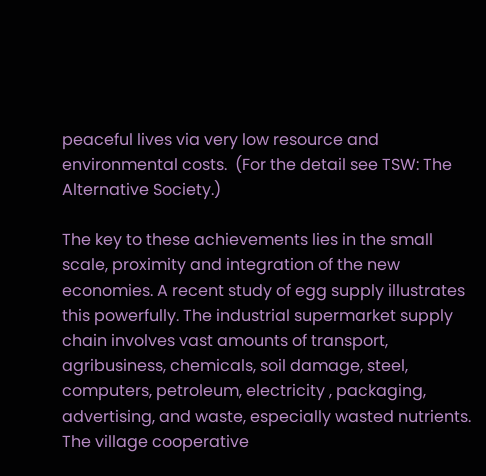peaceful lives via very low resource and environmental costs.  (For the detail see TSW: The Alternative Society.)

The key to these achievements lies in the small scale, proximity and integration of the new economies. A recent study of egg supply illustrates this powerfully. The industrial supermarket supply chain involves vast amounts of transport, agribusiness, chemicals, soil damage, steel, computers, petroleum, electricity , packaging, advertising, and waste, especially wasted nutrients. The village cooperative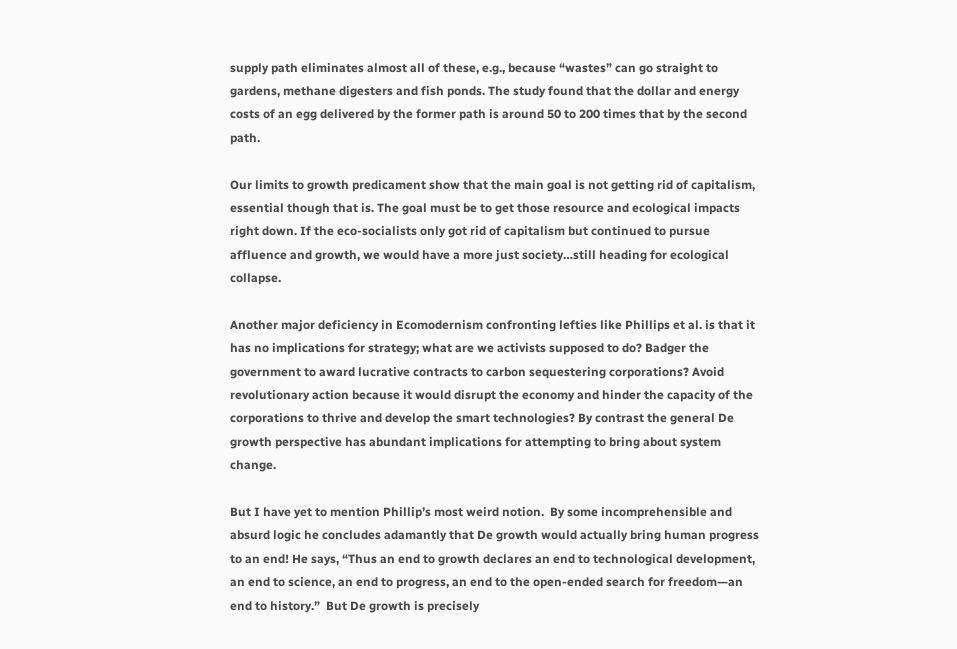supply path eliminates almost all of these, e.g., because “wastes” can go straight to gardens, methane digesters and fish ponds. The study found that the dollar and energy costs of an egg delivered by the former path is around 50 to 200 times that by the second  path.

Our limits to growth predicament show that the main goal is not getting rid of capitalism, essential though that is. The goal must be to get those resource and ecological impacts right down. If the eco-socialists only got rid of capitalism but continued to pursue affluence and growth, we would have a more just society…still heading for ecological collapse.

Another major deficiency in Ecomodernism confronting lefties like Phillips et al. is that it has no implications for strategy; what are we activists supposed to do? Badger the government to award lucrative contracts to carbon sequestering corporations? Avoid revolutionary action because it would disrupt the economy and hinder the capacity of the corporations to thrive and develop the smart technologies? By contrast the general De growth perspective has abundant implications for attempting to bring about system change.

But I have yet to mention Phillip’s most weird notion.  By some incomprehensible and absurd logic he concludes adamantly that De growth would actually bring human progress to an end! He says, “Thus an end to growth declares an end to technological development, an end to science, an end to progress, an end to the open-ended search for freedom—an end to history.”  But De growth is precisely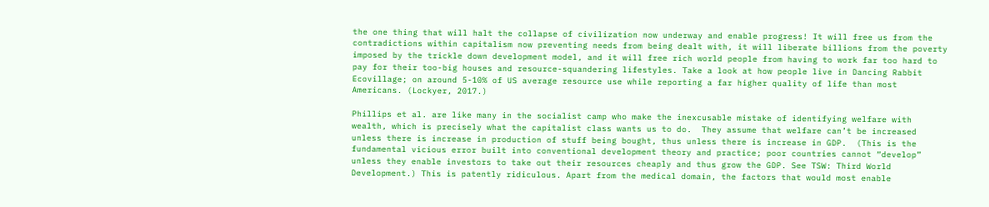the one thing that will halt the collapse of civilization now underway and enable progress! It will free us from the contradictions within capitalism now preventing needs from being dealt with, it will liberate billions from the poverty imposed by the trickle down development model, and it will free rich world people from having to work far too hard to pay for their too-big houses and resource-squandering lifestyles. Take a look at how people live in Dancing Rabbit Ecovillage; on around 5-10% of US average resource use while reporting a far higher quality of life than most Americans. (Lockyer, 2017.)

Phillips et al. are like many in the socialist camp who make the inexcusable mistake of identifying welfare with wealth, which is precisely what the capitalist class wants us to do.  They assume that welfare can’t be increased unless there is increase in production of stuff being bought, thus unless there is increase in GDP.  (This is the fundamental vicious error built into conventional development theory and practice; poor countries cannot “develop” unless they enable investors to take out their resources cheaply and thus grow the GDP. See TSW: Third World Development.) This is patently ridiculous. Apart from the medical domain, the factors that would most enable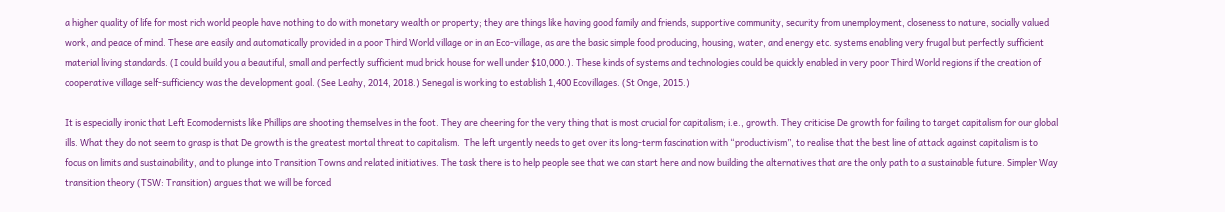a higher quality of life for most rich world people have nothing to do with monetary wealth or property; they are things like having good family and friends, supportive community, security from unemployment, closeness to nature, socially valued work, and peace of mind. These are easily and automatically provided in a poor Third World village or in an Eco-village, as are the basic simple food producing, housing, water, and energy etc. systems enabling very frugal but perfectly sufficient material living standards. (I could build you a beautiful, small and perfectly sufficient mud brick house for well under $10,000.). These kinds of systems and technologies could be quickly enabled in very poor Third World regions if the creation of cooperative village self-sufficiency was the development goal. (See Leahy, 2014, 2018.) Senegal is working to establish 1,400 Ecovillages. (St Onge, 2015.)

It is especially ironic that Left Ecomodernists like Phillips are shooting themselves in the foot. They are cheering for the very thing that is most crucial for capitalism; i.e., growth. They criticise De growth for failing to target capitalism for our global ills. What they do not seem to grasp is that De growth is the greatest mortal threat to capitalism.  The left urgently needs to get over its long-term fascination with “productivism”, to realise that the best line of attack against capitalism is to focus on limits and sustainability, and to plunge into Transition Towns and related initiatives. The task there is to help people see that we can start here and now building the alternatives that are the only path to a sustainable future. Simpler Way transition theory (TSW: Transition) argues that we will be forced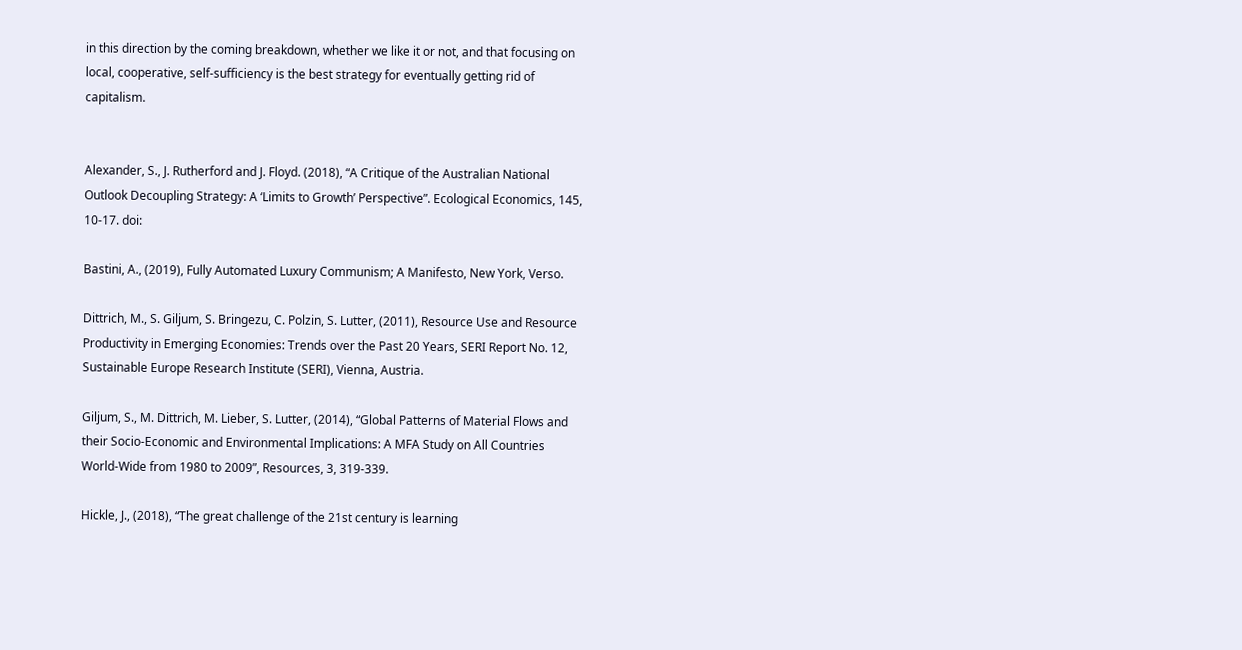in this direction by the coming breakdown, whether we like it or not, and that focusing on local, cooperative, self-sufficiency is the best strategy for eventually getting rid of capitalism.


Alexander, S., J. Rutherford and J. Floyd. (2018), “A Critique of the Australian National Outlook Decoupling Strategy: A ‘Limits to Growth’ Perspective”. Ecological Economics, 145, 10-17. doi:

Bastini, A., (2019), Fully Automated Luxury Communism; A Manifesto, New York, Verso.

Dittrich, M., S. Giljum, S. Bringezu, C. Polzin, S. Lutter, (2011), Resource Use and Resource Productivity in Emerging Economies: Trends over the Past 20 Years, SERI Report No. 12, Sustainable Europe Research Institute (SERI), Vienna, Austria.

Giljum, S., M. Dittrich, M. Lieber, S. Lutter, (2014), “Global Patterns of Material Flows and their Socio-Economic and Environmental Implications: A MFA Study on All Countries World-Wide from 1980 to 2009”, Resources, 3, 319-339.

Hickle, J., (2018), “The great challenge of the 21st century is learning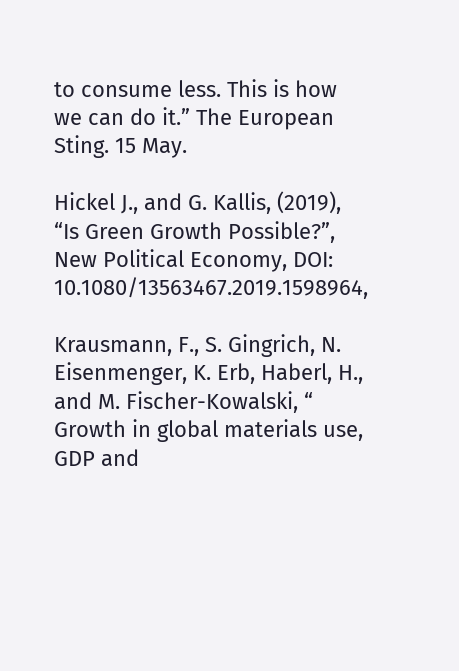to consume less. This is how we can do it.” The European Sting. 15 May.

Hickel J., and G. Kallis, (2019), “Is Green Growth Possible?”, New Political Economy, DOI: 10.1080/13563467.2019.1598964,

Krausmann, F., S. Gingrich, N. Eisenmenger, K. Erb, Haberl, H., and M. Fischer-Kowalski, “ Growth in global materials use, GDP and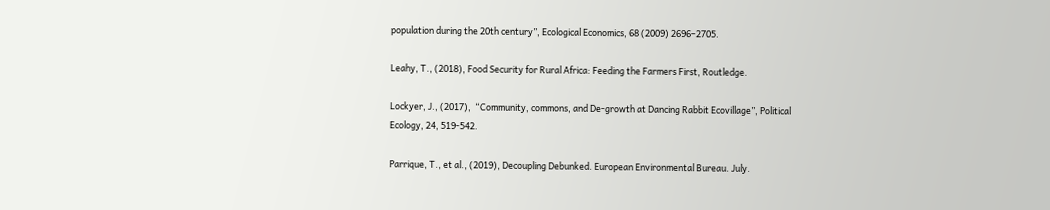population during the 20th century”, Ecological Economics, 68 (2009) 2696–2705.

Leahy, T., (2018), Food Security for Rural Africa: Feeding the Farmers First, Routledge.

Lockyer, J., (2017),  “Community, commons, and De-growth at Dancing Rabbit Ecovillage”, Political Ecology, 24, 519-542.

Parrique, T., et al., (2019), Decoupling Debunked. European Environmental Bureau. July.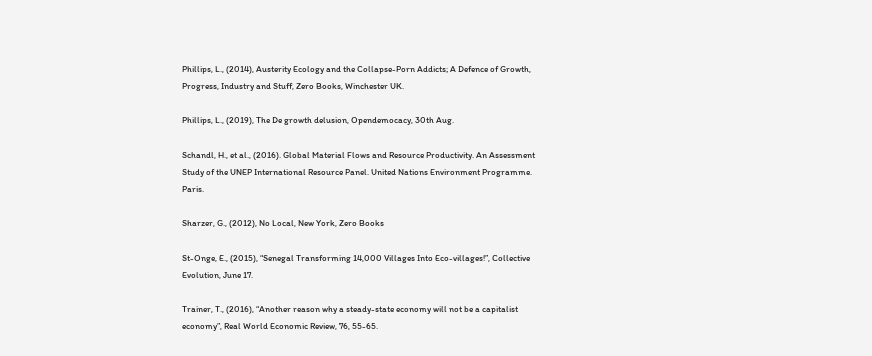Phillips, L., (2014), Austerity Ecology and the Collapse-Porn Addicts; A Defence of Growth, Progress, Industry and Stuff, Zero Books, Winchester UK.

Phillips, L., (2019), The De growth delusion, Opendemocacy, 30th Aug.

Schandl, H., et al., (2016). Global Material Flows and Resource Productivity. An Assessment Study of the UNEP International Resource Panel. United Nations Environment Programme. Paris.

Sharzer, G., (2012), No Local, New York, Zero Books

St-Onge, E., (2015), “Senegal Transforming 14,000 Villages Into Eco-villages!”, Collective Evolution, June 17.

Trainer, T., (2016), “Another reason why a steady-state economy will not be a capitalist economy”, Real World Economic Review, 76, 55-65.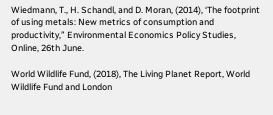Wiedmann, T., H. Schandl, and D. Moran, (2014), ‘The footprint of using metals: New metrics of consumption and productivity,” Environmental Economics Policy Studies, Online, 26th June.

World Wildlife Fund, (2018), The Living Planet Report, World Wildlife Fund and London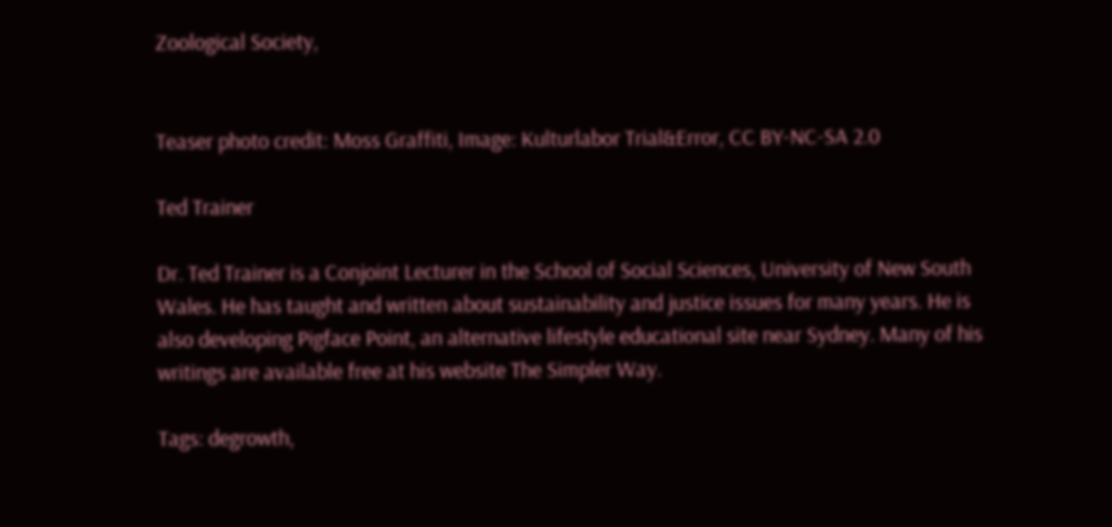Zoological Society,


Teaser photo credit: Moss Graffiti, Image: Kulturlabor Trial&Error, CC BY-NC-SA 2.0

Ted Trainer

Dr. Ted Trainer is a Conjoint Lecturer in the School of Social Sciences, University of New South Wales. He has taught and written about sustainability and justice issues for many years. He is also developing Pigface Point, an alternative lifestyle educational site near Sydney. Many of his writings are available free at his website The Simpler Way.

Tags: degrowth,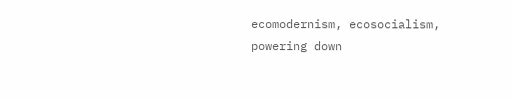ecomodernism, ecosocialism, powering down